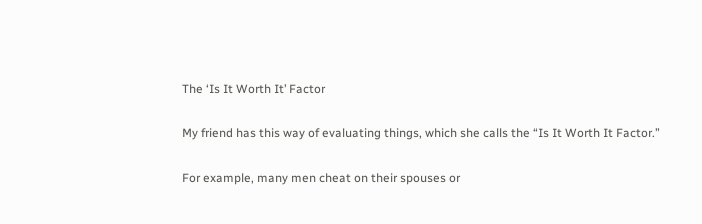The ‘Is It Worth It’ Factor

My friend has this way of evaluating things, which she calls the “Is It Worth It Factor.”

For example, many men cheat on their spouses or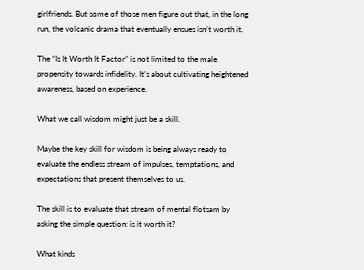girlfriends. But some of those men figure out that, in the long run, the volcanic drama that eventually ensues isn’t worth it.

The “Is It Worth It Factor” is not limited to the male propensity towards infidelity. It’s about cultivating heightened awareness, based on experience.

What we call wisdom might just be a skill.

Maybe the key skill for wisdom is being always ready to evaluate the endless stream of impulses, temptations, and expectations that present themselves to us.

The skill is to evaluate that stream of mental flotsam by asking the simple question: is it worth it?

What kinds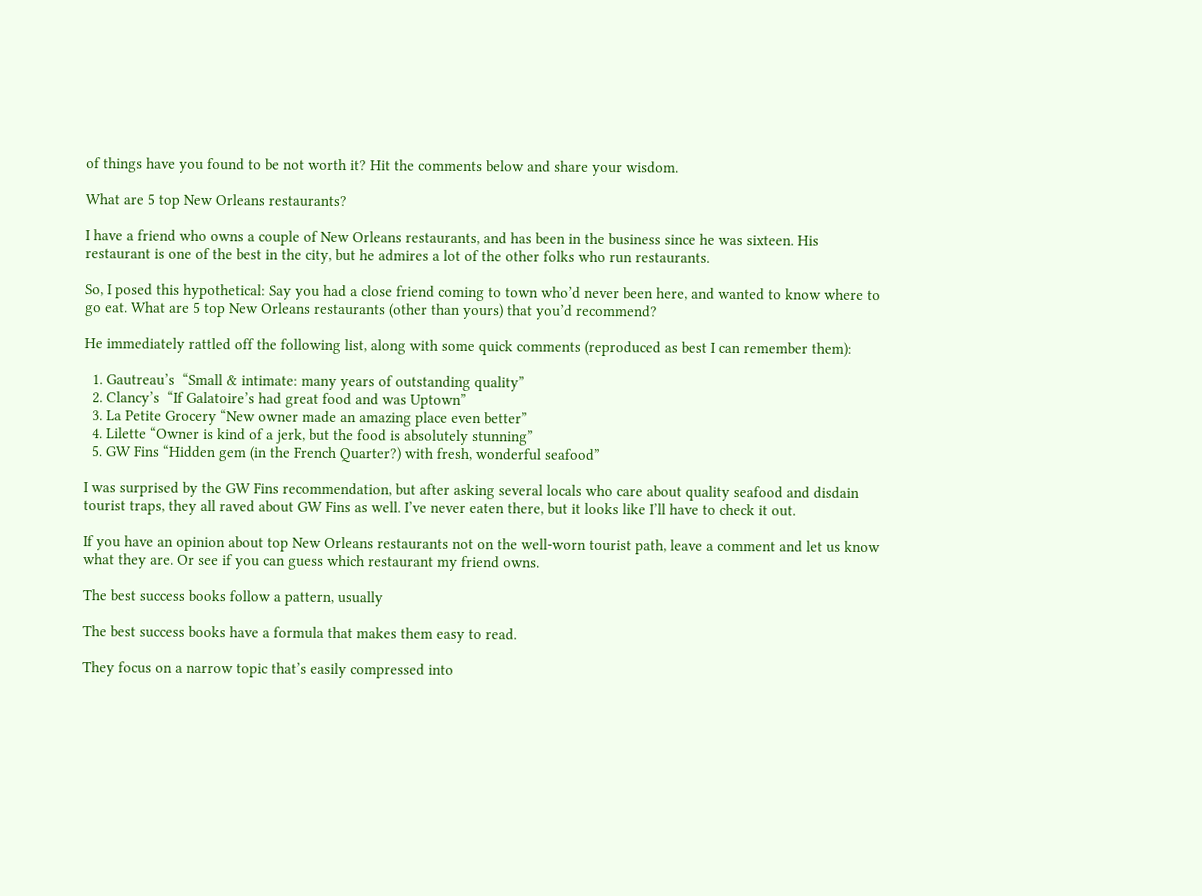of things have you found to be not worth it? Hit the comments below and share your wisdom.

What are 5 top New Orleans restaurants?

I have a friend who owns a couple of New Orleans restaurants, and has been in the business since he was sixteen. His restaurant is one of the best in the city, but he admires a lot of the other folks who run restaurants.

So, I posed this hypothetical: Say you had a close friend coming to town who’d never been here, and wanted to know where to go eat. What are 5 top New Orleans restaurants (other than yours) that you’d recommend?

He immediately rattled off the following list, along with some quick comments (reproduced as best I can remember them):

  1. Gautreau’s  “Small & intimate: many years of outstanding quality”
  2. Clancy’s  “If Galatoire’s had great food and was Uptown”
  3. La Petite Grocery “New owner made an amazing place even better”
  4. Lilette “Owner is kind of a jerk, but the food is absolutely stunning”
  5. GW Fins “Hidden gem (in the French Quarter?) with fresh, wonderful seafood”

I was surprised by the GW Fins recommendation, but after asking several locals who care about quality seafood and disdain tourist traps, they all raved about GW Fins as well. I’ve never eaten there, but it looks like I’ll have to check it out.

If you have an opinion about top New Orleans restaurants not on the well-worn tourist path, leave a comment and let us know what they are. Or see if you can guess which restaurant my friend owns.

The best success books follow a pattern, usually

The best success books have a formula that makes them easy to read.

They focus on a narrow topic that’s easily compressed into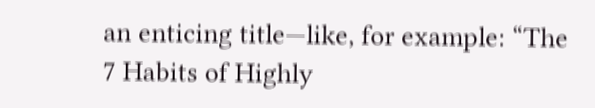an enticing title—like, for example: “The 7 Habits of Highly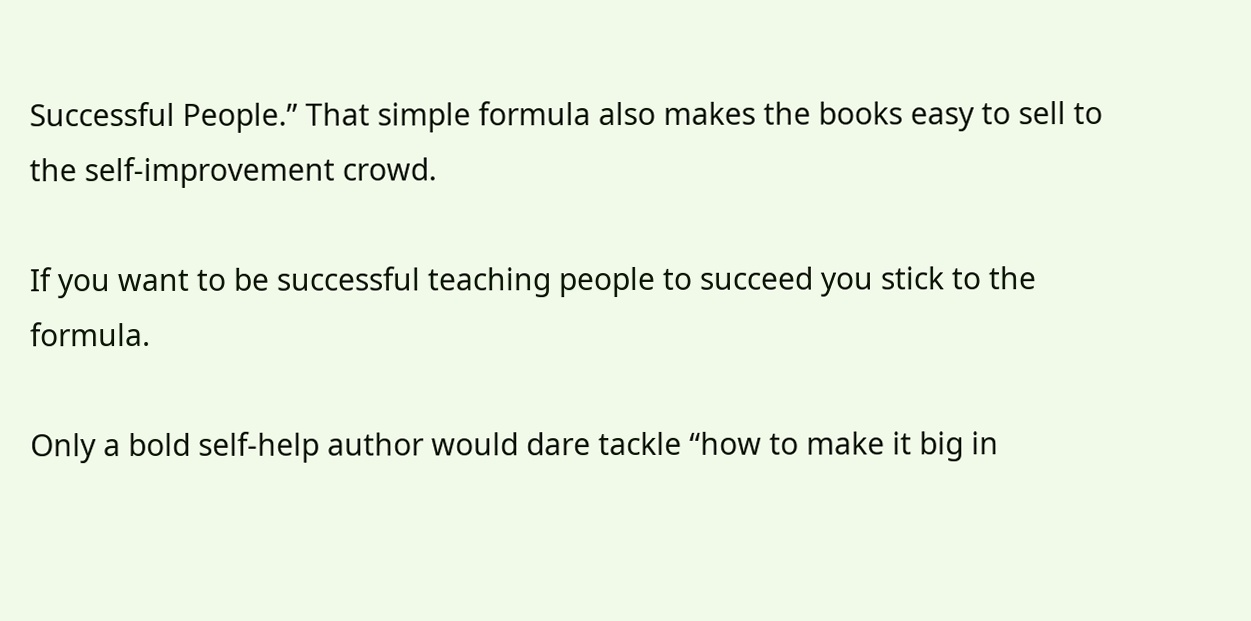Successful People.” That simple formula also makes the books easy to sell to the self-improvement crowd.

If you want to be successful teaching people to succeed you stick to the formula.

Only a bold self-help author would dare tackle “how to make it big in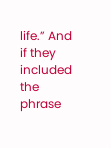life.” And if they included the phrase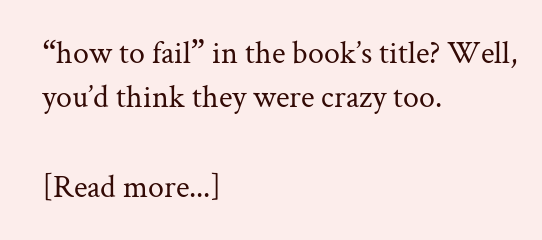“how to fail” in the book’s title? Well, you’d think they were crazy too.

[Read more...]